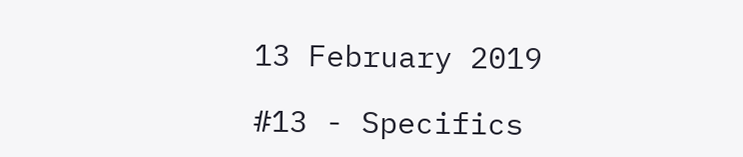13 February 2019

#13 - Specifics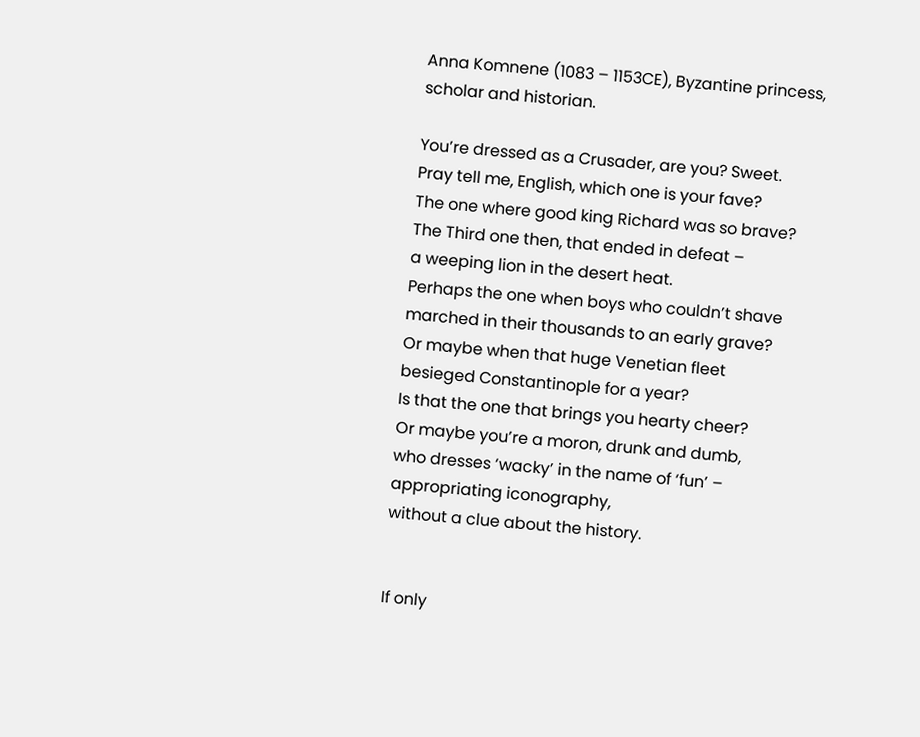Anna Komnene (1083 – 1153CE), Byzantine princess, scholar and historian.

You’re dressed as a Crusader, are you? Sweet.
Pray tell me, English, which one is your fave?
The one where good king Richard was so brave?
The Third one then, that ended in defeat –
a weeping lion in the desert heat.
Perhaps the one when boys who couldn’t shave
marched in their thousands to an early grave?
Or maybe when that huge Venetian fleet
besieged Constantinople for a year?
Is that the one that brings you hearty cheer?
Or maybe you’re a moron, drunk and dumb,
who dresses ‘wacky’ in the name of ‘fun’ –
appropriating iconography,
without a clue about the history.


If only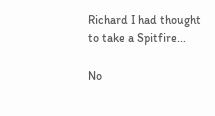Richard I had thought to take a Spitfire...

No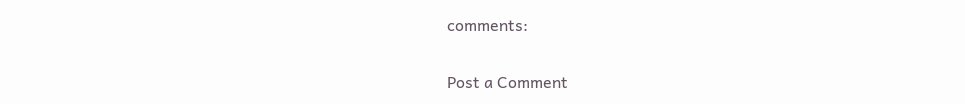comments:

Post a Comment